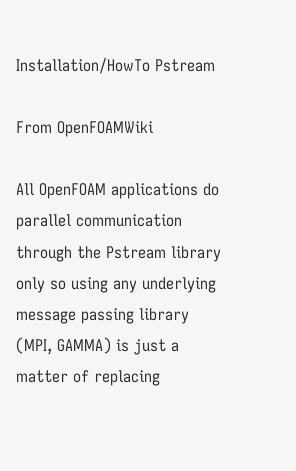Installation/HowTo Pstream

From OpenFOAMWiki

All OpenFOAM applications do parallel communication through the Pstream library only so using any underlying message passing library (MPI, GAMMA) is just a matter of replacing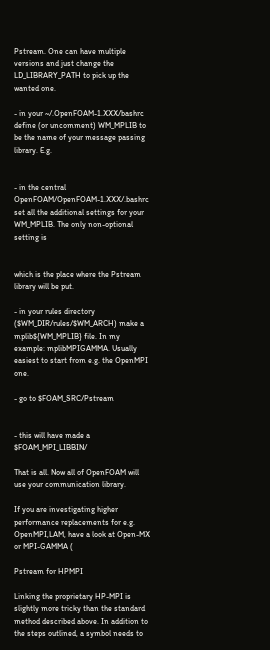Pstream. One can have multiple versions and just change the LD_LIBRARY_PATH to pick up the wanted one.

- in your ~/.OpenFOAM-1.XXX/bashrc define (or uncomment) WM_MPLIB to be the name of your message passing library. E.g.


- in the central OpenFOAM/OpenFOAM-1.XXX/.bashrc set all the additional settings for your WM_MPLIB. The only non-optional setting is


which is the place where the Pstream library will be put.

- in your rules directory ($WM_DIR/rules/$WM_ARCH) make a mplib${WM_MPLIB} file. In my example: mplibMPIGAMMA. Usually easiest to start from e.g. the OpenMPI one.

- go to $FOAM_SRC/Pstream


- this will have made a $FOAM_MPI_LIBBIN/

That is all. Now all of OpenFOAM will use your communication library.

If you are investigating higher performance replacements for e.g. OpenMPI,LAM, have a look at Open-MX or MPI-GAMMA (

Pstream for HPMPI

Linking the proprietary HP-MPI is slightly more tricky than the standard method described above. In addition to the steps outlined, a symbol needs to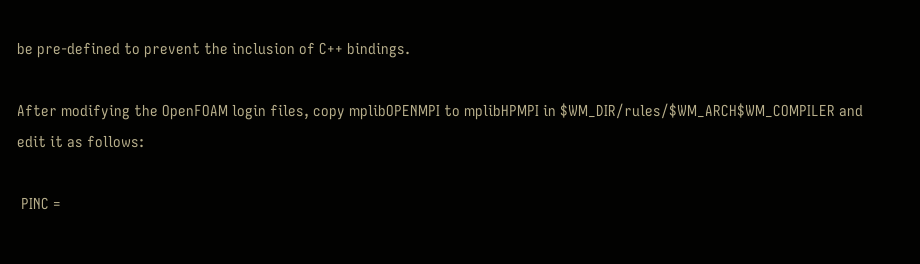be pre-defined to prevent the inclusion of C++ bindings.

After modifying the OpenFOAM login files, copy mplibOPENMPI to mplibHPMPI in $WM_DIR/rules/$WM_ARCH$WM_COMPILER and edit it as follows:

 PINC =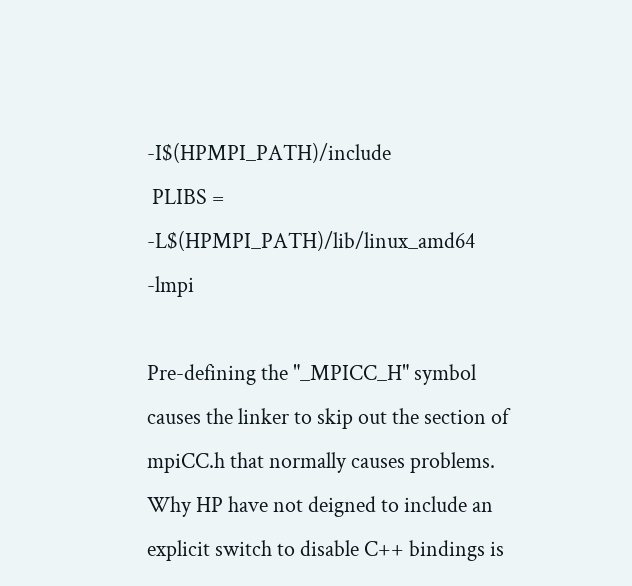-I$(HPMPI_PATH)/include
 PLIBS = -L$(HPMPI_PATH)/lib/linux_amd64 -lmpi

Pre-defining the "_MPICC_H" symbol causes the linker to skip out the section of mpiCC.h that normally causes problems. Why HP have not deigned to include an explicit switch to disable C++ bindings is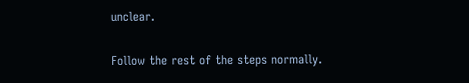unclear.

Follow the rest of the steps normally.